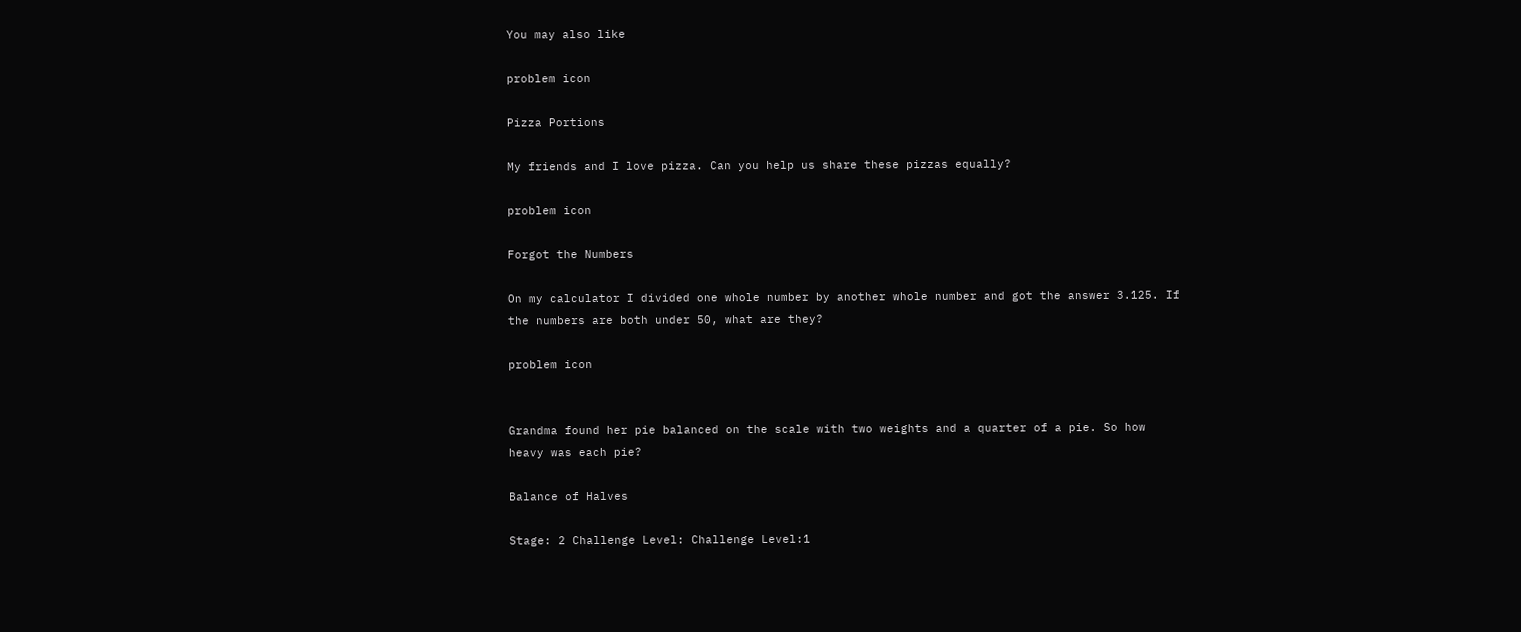You may also like

problem icon

Pizza Portions

My friends and I love pizza. Can you help us share these pizzas equally?

problem icon

Forgot the Numbers

On my calculator I divided one whole number by another whole number and got the answer 3.125. If the numbers are both under 50, what are they?

problem icon


Grandma found her pie balanced on the scale with two weights and a quarter of a pie. So how heavy was each pie?

Balance of Halves

Stage: 2 Challenge Level: Challenge Level:1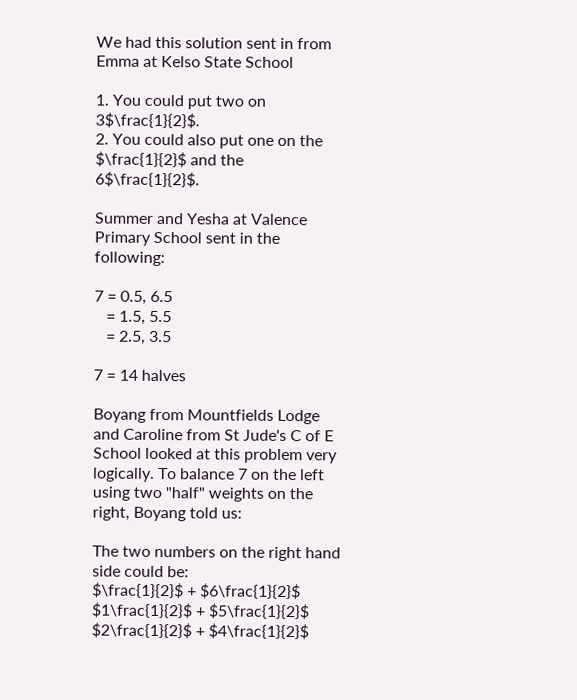We had this solution sent in from Emma at Kelso State School

1. You could put two on 3$\frac{1}{2}$.
2. You could also put one on the $\frac{1}{2}$ and the 6$\frac{1}{2}$.

Summer and Yesha at Valence Primary School sent in the following:

7 = 0.5, 6.5
   = 1.5, 5.5
   = 2.5, 3.5

7 = 14 halves

Boyang from Mountfields Lodge and Caroline from St Jude's C of E School looked at this problem very logically. To balance 7 on the left using two "half" weights on the right, Boyang told us:

The two numbers on the right hand side could be:
$\frac{1}{2}$ + $6\frac{1}{2}$
$1\frac{1}{2}$ + $5\frac{1}{2}$
$2\frac{1}{2}$ + $4\frac{1}{2}$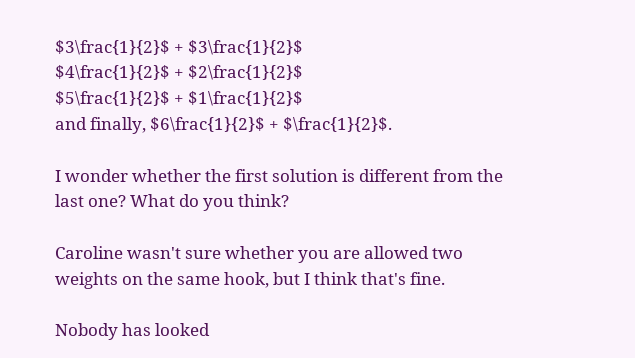$3\frac{1}{2}$ + $3\frac{1}{2}$
$4\frac{1}{2}$ + $2\frac{1}{2}$
$5\frac{1}{2}$ + $1\frac{1}{2}$
and finally, $6\frac{1}{2}$ + $\frac{1}{2}$.

I wonder whether the first solution is different from the last one? What do you think?

Caroline wasn't sure whether you are allowed two weights on the same hook, but I think that's fine.

Nobody has looked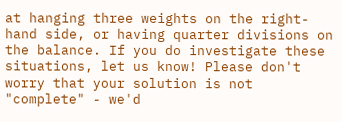at hanging three weights on the right-hand side, or having quarter divisions on the balance. If you do investigate these situations, let us know! Please don't worry that your solution is not "complete" - we'd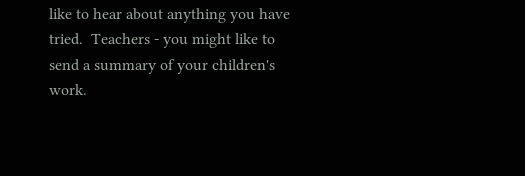like to hear about anything you have tried.  Teachers - you might like to send a summary of your children's work.